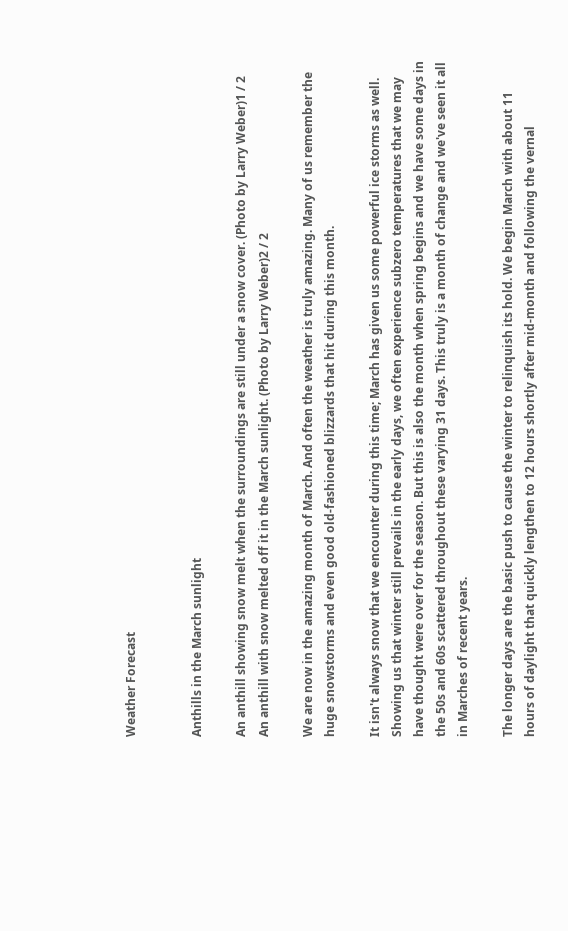Weather Forecast


Anthills in the March sunlight

An anthill showing snow melt when the surroundings are still under a snow cover. (Photo by Larry Weber)1 / 2
An anthill with snow melted off it in the March sunlight. (Photo by Larry Weber)2 / 2

We are now in the amazing month of March. And often the weather is truly amazing. Many of us remember the huge snowstorms and even good old-fashioned blizzards that hit during this month.

It isn't always snow that we encounter during this time; March has given us some powerful ice storms as well. Showing us that winter still prevails in the early days, we often experience subzero temperatures that we may have thought were over for the season. But this is also the month when spring begins and we have some days in the 50s and 60s scattered throughout these varying 31 days. This truly is a month of change and we've seen it all in Marches of recent years.

The longer days are the basic push to cause the winter to relinquish its hold. We begin March with about 11 hours of daylight that quickly lengthen to 12 hours shortly after mid-month and following the vernal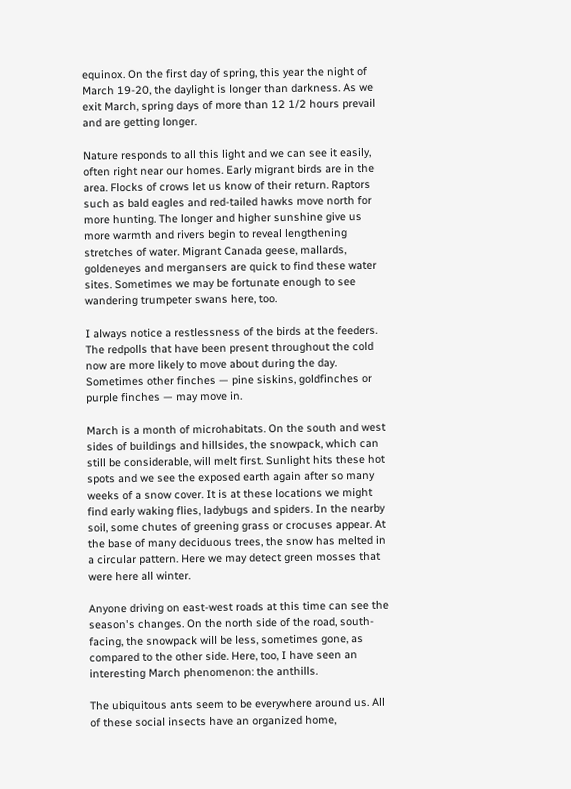equinox. On the first day of spring, this year the night of March 19-20, the daylight is longer than darkness. As we exit March, spring days of more than 12 1/2 hours prevail and are getting longer.

Nature responds to all this light and we can see it easily, often right near our homes. Early migrant birds are in the area. Flocks of crows let us know of their return. Raptors such as bald eagles and red-tailed hawks move north for more hunting. The longer and higher sunshine give us more warmth and rivers begin to reveal lengthening stretches of water. Migrant Canada geese, mallards, goldeneyes and mergansers are quick to find these water sites. Sometimes we may be fortunate enough to see wandering trumpeter swans here, too.

I always notice a restlessness of the birds at the feeders. The redpolls that have been present throughout the cold now are more likely to move about during the day. Sometimes other finches — pine siskins, goldfinches or purple finches — may move in.

March is a month of microhabitats. On the south and west sides of buildings and hillsides, the snowpack, which can still be considerable, will melt first. Sunlight hits these hot spots and we see the exposed earth again after so many weeks of a snow cover. It is at these locations we might find early waking flies, ladybugs and spiders. In the nearby soil, some chutes of greening grass or crocuses appear. At the base of many deciduous trees, the snow has melted in a circular pattern. Here we may detect green mosses that were here all winter.

Anyone driving on east-west roads at this time can see the season's changes. On the north side of the road, south-facing, the snowpack will be less, sometimes gone, as compared to the other side. Here, too, I have seen an interesting March phenomenon: the anthills.

The ubiquitous ants seem to be everywhere around us. All of these social insects have an organized home,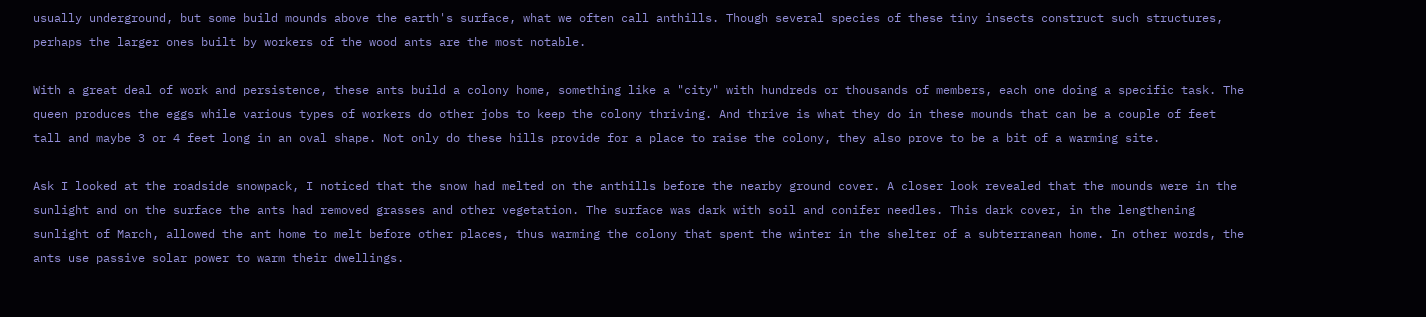usually underground, but some build mounds above the earth's surface, what we often call anthills. Though several species of these tiny insects construct such structures, perhaps the larger ones built by workers of the wood ants are the most notable.

With a great deal of work and persistence, these ants build a colony home, something like a "city" with hundreds or thousands of members, each one doing a specific task. The queen produces the eggs while various types of workers do other jobs to keep the colony thriving. And thrive is what they do in these mounds that can be a couple of feet tall and maybe 3 or 4 feet long in an oval shape. Not only do these hills provide for a place to raise the colony, they also prove to be a bit of a warming site.

Ask I looked at the roadside snowpack, I noticed that the snow had melted on the anthills before the nearby ground cover. A closer look revealed that the mounds were in the sunlight and on the surface the ants had removed grasses and other vegetation. The surface was dark with soil and conifer needles. This dark cover, in the lengthening sunlight of March, allowed the ant home to melt before other places, thus warming the colony that spent the winter in the shelter of a subterranean home. In other words, the ants use passive solar power to warm their dwellings.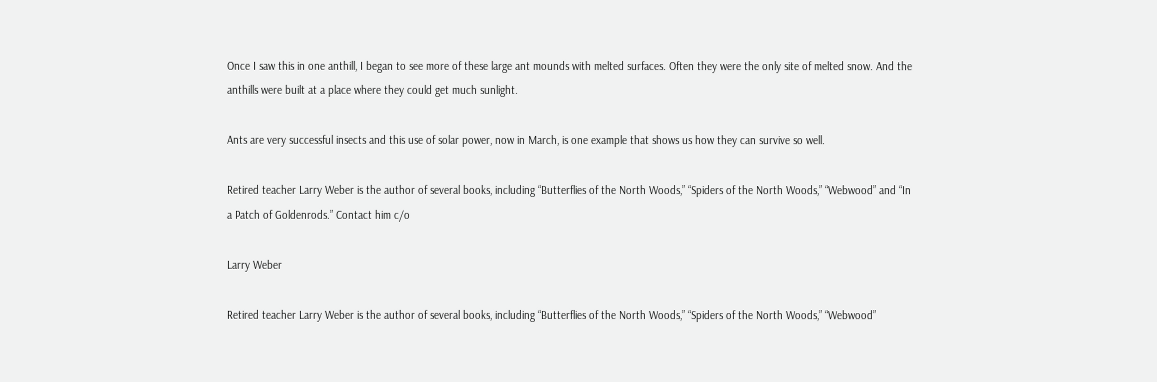Once I saw this in one anthill, I began to see more of these large ant mounds with melted surfaces. Often they were the only site of melted snow. And the anthills were built at a place where they could get much sunlight.

Ants are very successful insects and this use of solar power, now in March, is one example that shows us how they can survive so well.

Retired teacher Larry Weber is the author of several books, including “Butterflies of the North Woods,” “Spiders of the North Woods,” “Webwood” and “In a Patch of Goldenrods.” Contact him c/o

Larry Weber

Retired teacher Larry Weber is the author of several books, including “Butterflies of the North Woods,” “Spiders of the North Woods,” “Webwood”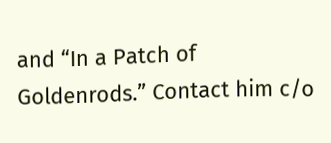and “In a Patch of Goldenrods.” Contact him c/o